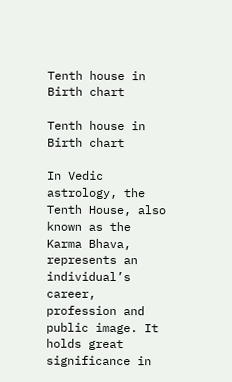Tenth house in Birth chart

Tenth house in Birth chart

In Vedic astrology, the Tenth House, also known as the Karma Bhava, represents an individual’s career, profession and public image. It holds great significance in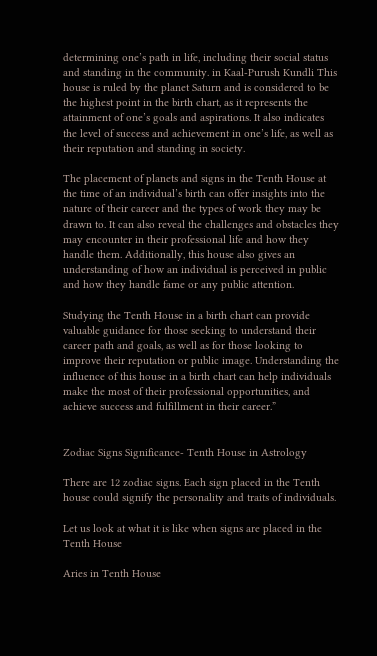determining one’s path in life, including their social status and standing in the community. in Kaal-Purush Kundli This house is ruled by the planet Saturn and is considered to be the highest point in the birth chart, as it represents the attainment of one’s goals and aspirations. It also indicates the level of success and achievement in one’s life, as well as their reputation and standing in society.

The placement of planets and signs in the Tenth House at the time of an individual’s birth can offer insights into the nature of their career and the types of work they may be drawn to. It can also reveal the challenges and obstacles they may encounter in their professional life and how they handle them. Additionally, this house also gives an understanding of how an individual is perceived in public and how they handle fame or any public attention.

Studying the Tenth House in a birth chart can provide valuable guidance for those seeking to understand their career path and goals, as well as for those looking to improve their reputation or public image. Understanding the influence of this house in a birth chart can help individuals make the most of their professional opportunities, and achieve success and fulfillment in their career.”


Zodiac Signs Significance- Tenth House in Astrology

There are 12 zodiac signs. Each sign placed in the Tenth house could signify the personality and traits of individuals.

Let us look at what it is like when signs are placed in the Tenth House

Aries in Tenth House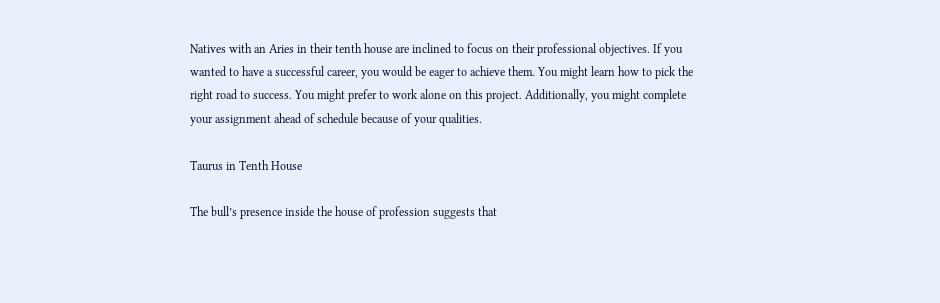Natives with an Aries in their tenth house are inclined to focus on their professional objectives. If you wanted to have a successful career, you would be eager to achieve them. You might learn how to pick the right road to success. You might prefer to work alone on this project. Additionally, you might complete your assignment ahead of schedule because of your qualities.

Taurus in Tenth House

The bull’s presence inside the house of profession suggests that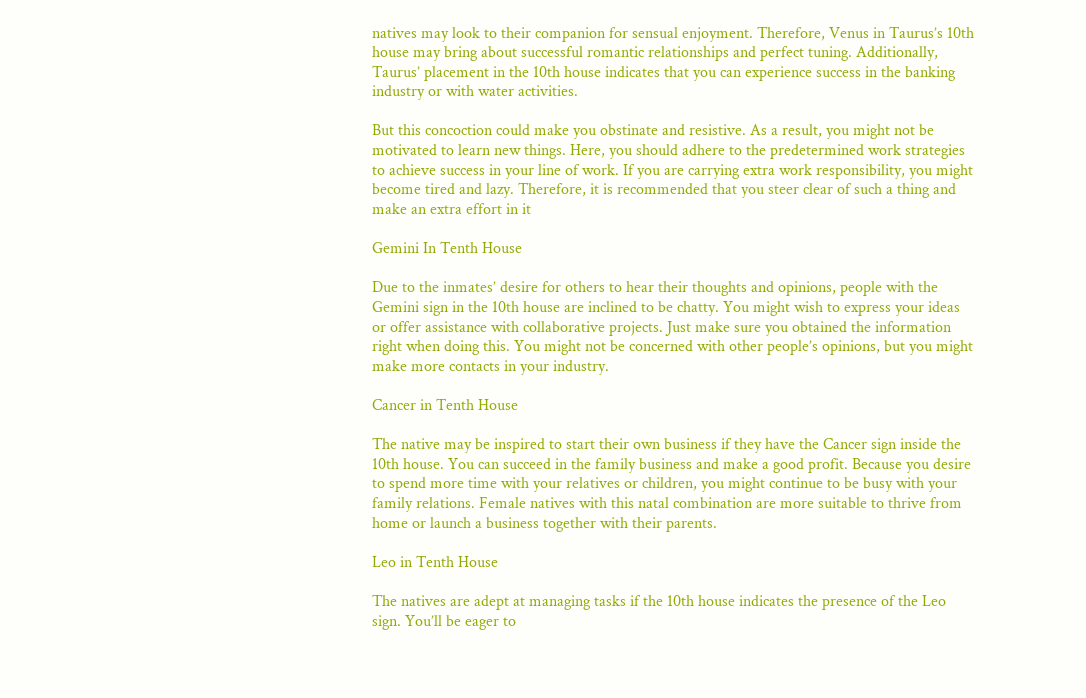natives may look to their companion for sensual enjoyment. Therefore, Venus in Taurus’s 10th house may bring about successful romantic relationships and perfect tuning. Additionally, Taurus’ placement in the 10th house indicates that you can experience success in the banking industry or with water activities.

But this concoction could make you obstinate and resistive. As a result, you might not be motivated to learn new things. Here, you should adhere to the predetermined work strategies to achieve success in your line of work. If you are carrying extra work responsibility, you might become tired and lazy. Therefore, it is recommended that you steer clear of such a thing and make an extra effort in it

Gemini In Tenth House

Due to the inmates’ desire for others to hear their thoughts and opinions, people with the Gemini sign in the 10th house are inclined to be chatty. You might wish to express your ideas or offer assistance with collaborative projects. Just make sure you obtained the information right when doing this. You might not be concerned with other people’s opinions, but you might make more contacts in your industry.

Cancer in Tenth House

The native may be inspired to start their own business if they have the Cancer sign inside the 10th house. You can succeed in the family business and make a good profit. Because you desire to spend more time with your relatives or children, you might continue to be busy with your family relations. Female natives with this natal combination are more suitable to thrive from home or launch a business together with their parents.

Leo in Tenth House

The natives are adept at managing tasks if the 10th house indicates the presence of the Leo sign. You’ll be eager to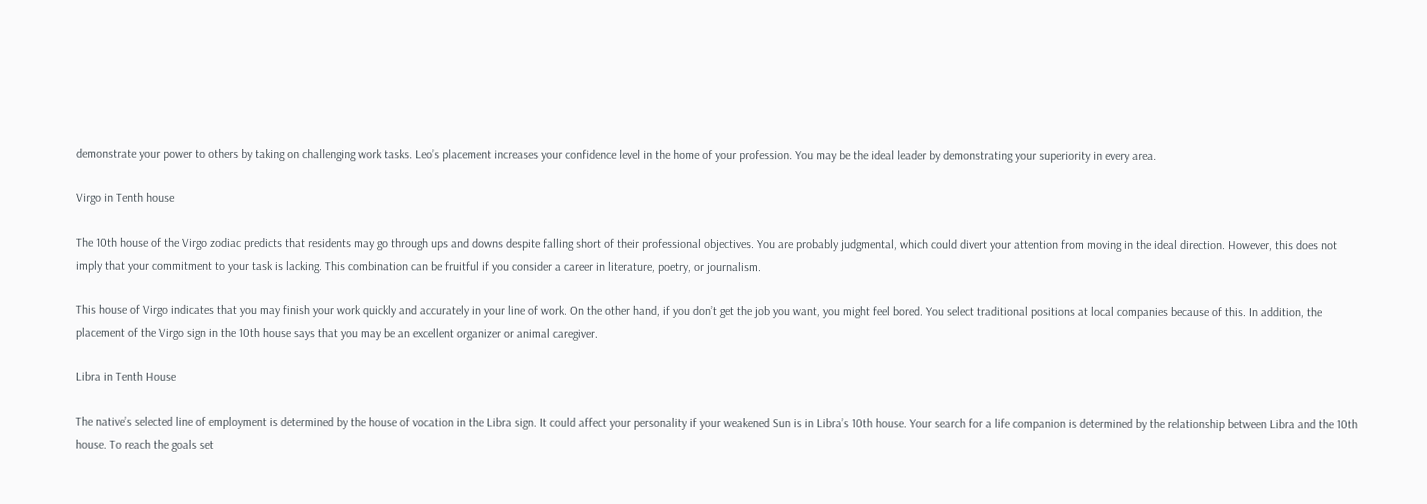demonstrate your power to others by taking on challenging work tasks. Leo’s placement increases your confidence level in the home of your profession. You may be the ideal leader by demonstrating your superiority in every area.

Virgo in Tenth house

The 10th house of the Virgo zodiac predicts that residents may go through ups and downs despite falling short of their professional objectives. You are probably judgmental, which could divert your attention from moving in the ideal direction. However, this does not imply that your commitment to your task is lacking. This combination can be fruitful if you consider a career in literature, poetry, or journalism.

This house of Virgo indicates that you may finish your work quickly and accurately in your line of work. On the other hand, if you don’t get the job you want, you might feel bored. You select traditional positions at local companies because of this. In addition, the placement of the Virgo sign in the 10th house says that you may be an excellent organizer or animal caregiver.

Libra in Tenth House

The native’s selected line of employment is determined by the house of vocation in the Libra sign. It could affect your personality if your weakened Sun is in Libra’s 10th house. Your search for a life companion is determined by the relationship between Libra and the 10th house. To reach the goals set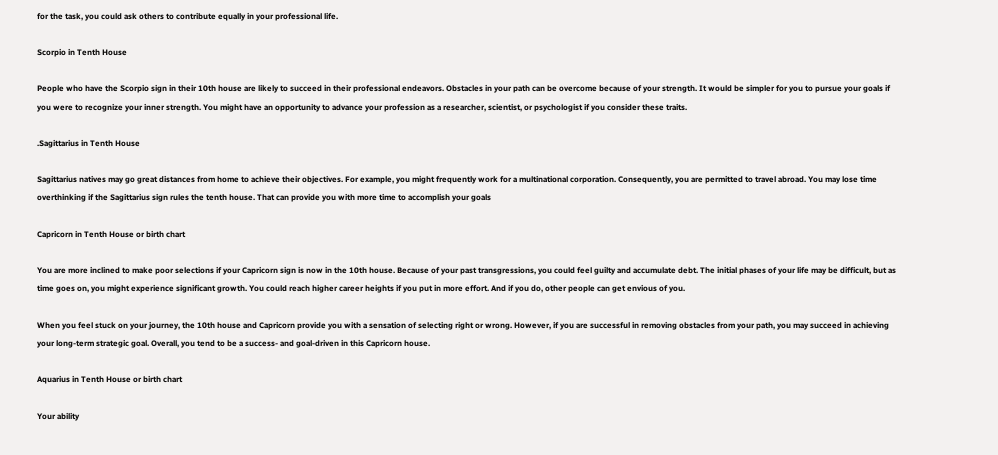for the task, you could ask others to contribute equally in your professional life.

Scorpio in Tenth House

People who have the Scorpio sign in their 10th house are likely to succeed in their professional endeavors. Obstacles in your path can be overcome because of your strength. It would be simpler for you to pursue your goals if you were to recognize your inner strength. You might have an opportunity to advance your profession as a researcher, scientist, or psychologist if you consider these traits.

.Sagittarius in Tenth House

Sagittarius natives may go great distances from home to achieve their objectives. For example, you might frequently work for a multinational corporation. Consequently, you are permitted to travel abroad. You may lose time overthinking if the Sagittarius sign rules the tenth house. That can provide you with more time to accomplish your goals

Capricorn in Tenth House or birth chart

You are more inclined to make poor selections if your Capricorn sign is now in the 10th house. Because of your past transgressions, you could feel guilty and accumulate debt. The initial phases of your life may be difficult, but as time goes on, you might experience significant growth. You could reach higher career heights if you put in more effort. And if you do, other people can get envious of you.

When you feel stuck on your journey, the 10th house and Capricorn provide you with a sensation of selecting right or wrong. However, if you are successful in removing obstacles from your path, you may succeed in achieving your long-term strategic goal. Overall, you tend to be a success- and goal-driven in this Capricorn house.

Aquarius in Tenth House or birth chart

Your ability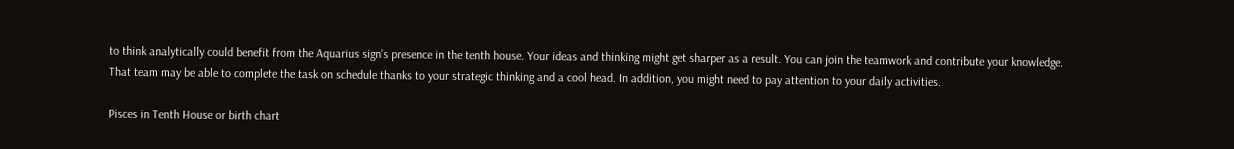to think analytically could benefit from the Aquarius sign’s presence in the tenth house. Your ideas and thinking might get sharper as a result. You can join the teamwork and contribute your knowledge. That team may be able to complete the task on schedule thanks to your strategic thinking and a cool head. In addition, you might need to pay attention to your daily activities.

Pisces in Tenth House or birth chart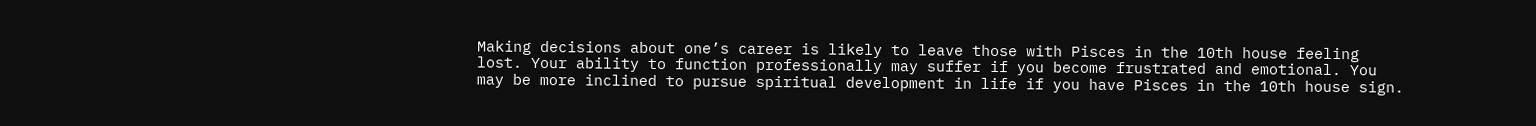Making decisions about one’s career is likely to leave those with Pisces in the 10th house feeling lost. Your ability to function professionally may suffer if you become frustrated and emotional. You may be more inclined to pursue spiritual development in life if you have Pisces in the 10th house sign.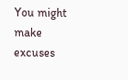You might make excuses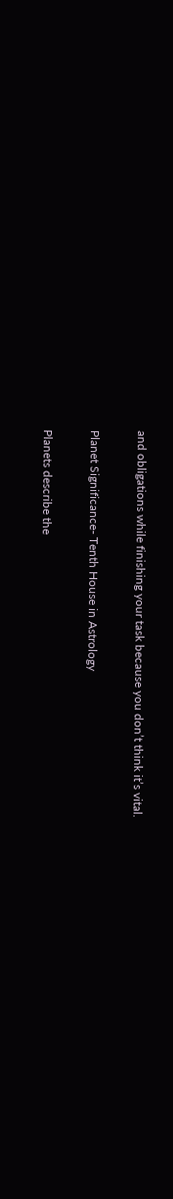and obligations while finishing your task because you don’t think it’s vital.

Planet Significance- Tenth House in Astrology

Planets describe the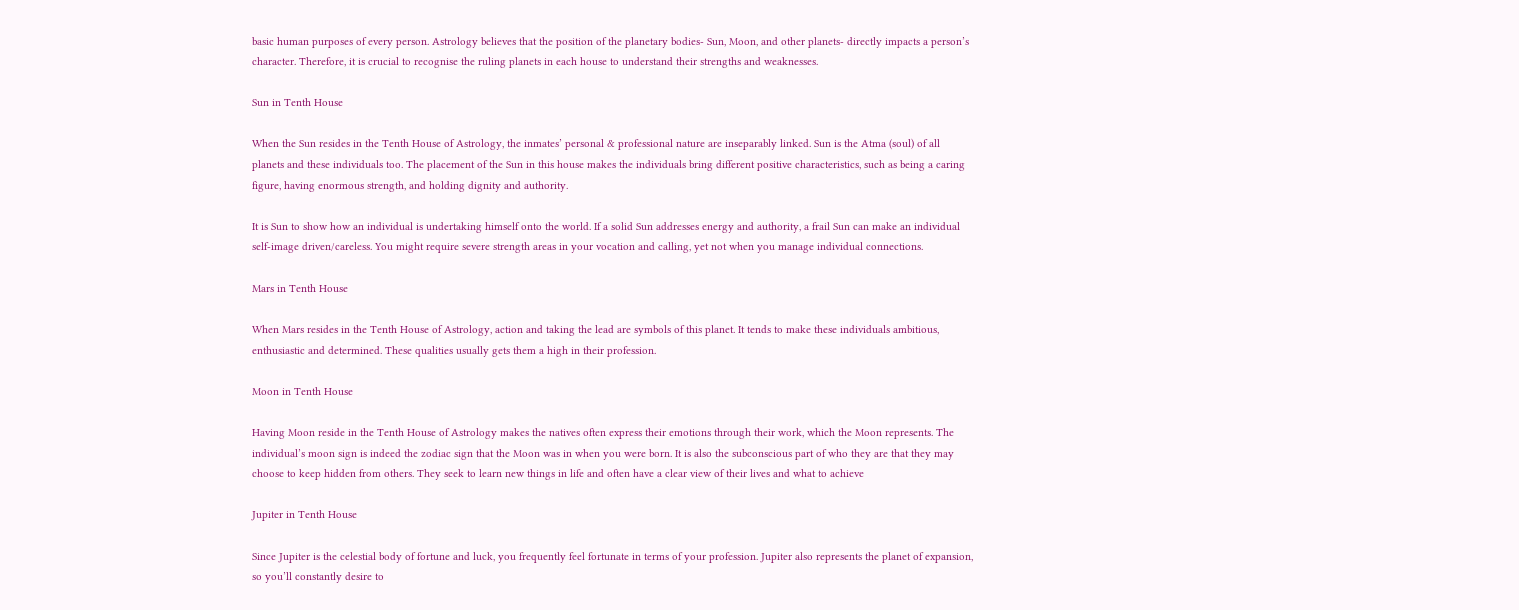basic human purposes of every person. Astrology believes that the position of the planetary bodies- Sun, Moon, and other planets- directly impacts a person’s character. Therefore, it is crucial to recognise the ruling planets in each house to understand their strengths and weaknesses.

Sun in Tenth House

When the Sun resides in the Tenth House of Astrology, the inmates’ personal & professional nature are inseparably linked. Sun is the Atma (soul) of all planets and these individuals too. The placement of the Sun in this house makes the individuals bring different positive characteristics, such as being a caring figure, having enormous strength, and holding dignity and authority.

It is Sun to show how an individual is undertaking himself onto the world. If a solid Sun addresses energy and authority, a frail Sun can make an individual self-image driven/careless. You might require severe strength areas in your vocation and calling, yet not when you manage individual connections.

Mars in Tenth House

When Mars resides in the Tenth House of Astrology, action and taking the lead are symbols of this planet. It tends to make these individuals ambitious, enthusiastic and determined. These qualities usually gets them a high in their profession.

Moon in Tenth House

Having Moon reside in the Tenth House of Astrology makes the natives often express their emotions through their work, which the Moon represents. The individual’s moon sign is indeed the zodiac sign that the Moon was in when you were born. It is also the subconscious part of who they are that they may choose to keep hidden from others. They seek to learn new things in life and often have a clear view of their lives and what to achieve

Jupiter in Tenth House

Since Jupiter is the celestial body of fortune and luck, you frequently feel fortunate in terms of your profession. Jupiter also represents the planet of expansion, so you’ll constantly desire to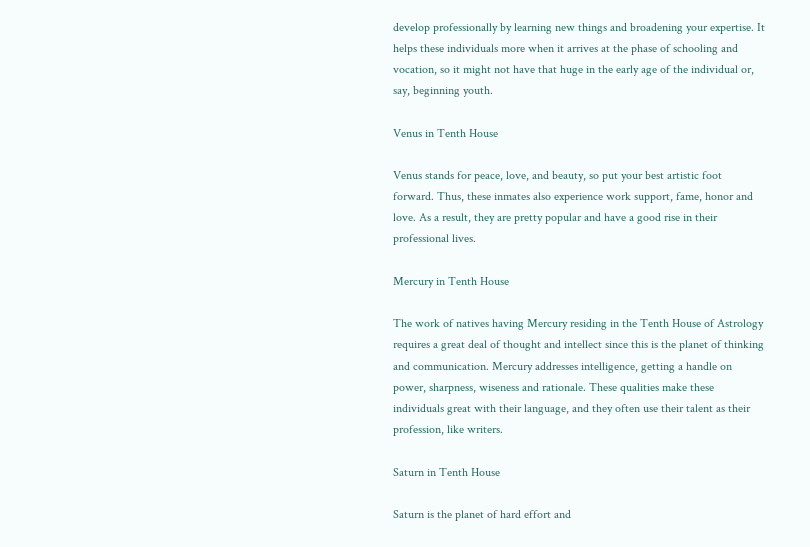develop professionally by learning new things and broadening your expertise. It helps these individuals more when it arrives at the phase of schooling and vocation, so it might not have that huge in the early age of the individual or, say, beginning youth.

Venus in Tenth House

Venus stands for peace, love, and beauty, so put your best artistic foot forward. Thus, these inmates also experience work support, fame, honor and love. As a result, they are pretty popular and have a good rise in their professional lives.

Mercury in Tenth House

The work of natives having Mercury residing in the Tenth House of Astrology requires a great deal of thought and intellect since this is the planet of thinking and communication. Mercury addresses intelligence, getting a handle on power, sharpness, wiseness and rationale. These qualities make these individuals great with their language, and they often use their talent as their profession, like writers.

Saturn in Tenth House

Saturn is the planet of hard effort and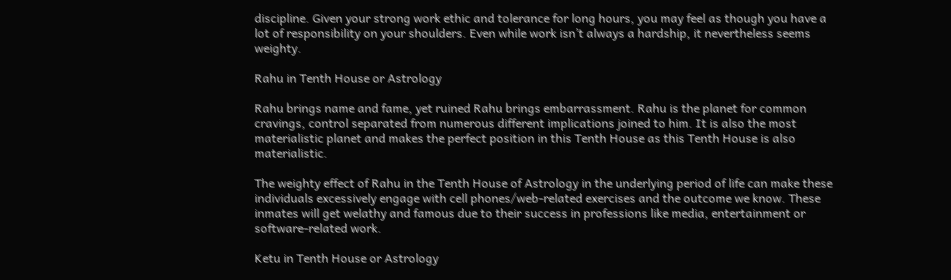discipline. Given your strong work ethic and tolerance for long hours, you may feel as though you have a lot of responsibility on your shoulders. Even while work isn’t always a hardship, it nevertheless seems weighty.

Rahu in Tenth House or Astrology

Rahu brings name and fame, yet ruined Rahu brings embarrassment. Rahu is the planet for common cravings, control separated from numerous different implications joined to him. It is also the most materialistic planet and makes the perfect position in this Tenth House as this Tenth House is also materialistic.

The weighty effect of Rahu in the Tenth House of Astrology in the underlying period of life can make these individuals excessively engage with cell phones/web-related exercises and the outcome we know. These inmates will get welathy and famous due to their success in professions like media, entertainment or software-related work.

Ketu in Tenth House or Astrology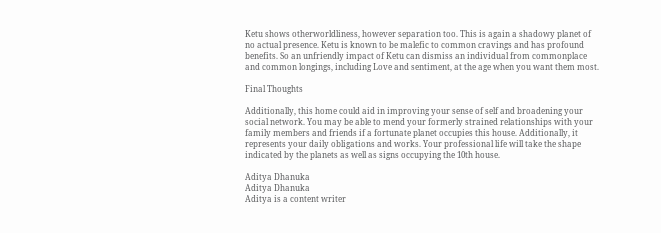Ketu shows otherworldliness, however separation too. This is again a shadowy planet of no actual presence. Ketu is known to be malefic to common cravings and has profound benefits. So an unfriendly impact of Ketu can dismiss an individual from commonplace and common longings, including Love and sentiment, at the age when you want them most.

Final Thoughts

Additionally, this home could aid in improving your sense of self and broadening your social network. You may be able to mend your formerly strained relationships with your family members and friends if a fortunate planet occupies this house. Additionally, it represents your daily obligations and works. Your professional life will take the shape indicated by the planets as well as signs occupying the 10th house.

Aditya Dhanuka
Aditya Dhanuka
Aditya is a content writer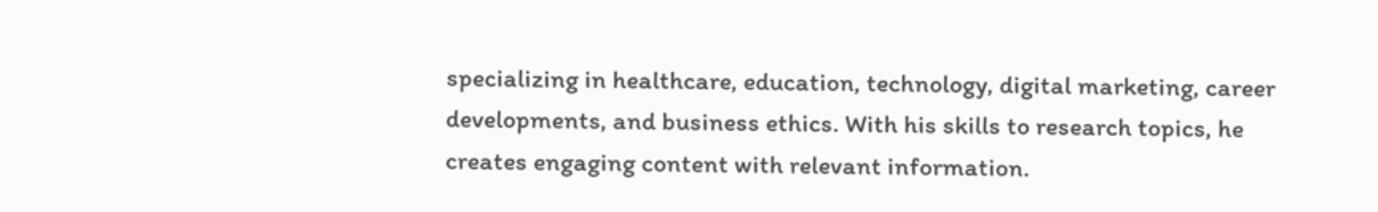specializing in healthcare, education, technology, digital marketing, career developments, and business ethics. With his skills to research topics, he creates engaging content with relevant information.